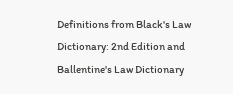Definitions from Black's Law Dictionary: 2nd Edition and Ballentine's Law Dictionary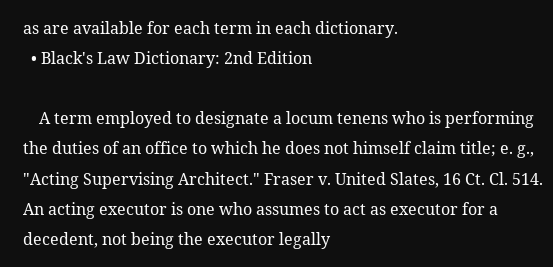as are available for each term in each dictionary.
  • Black's Law Dictionary: 2nd Edition

    A term employed to designate a locum tenens who is performing the duties of an office to which he does not himself claim title; e. g., "Acting Supervising Architect." Fraser v. United Slates, 16 Ct. Cl. 514. An acting executor is one who assumes to act as executor for a decedent, not being the executor legally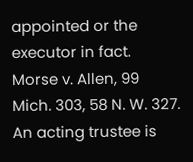appointed or the executor in fact. Morse v. Allen, 99 Mich. 303, 58 N. W. 327. An acting trustee is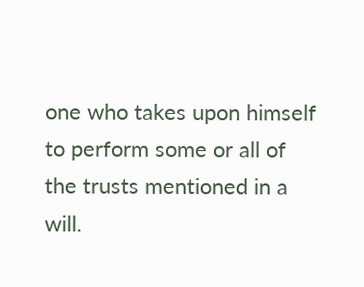one who takes upon himself to perform some or all of the trusts mentioned in a will.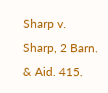Sharp v. Sharp, 2 Barn. & Aid. 415.